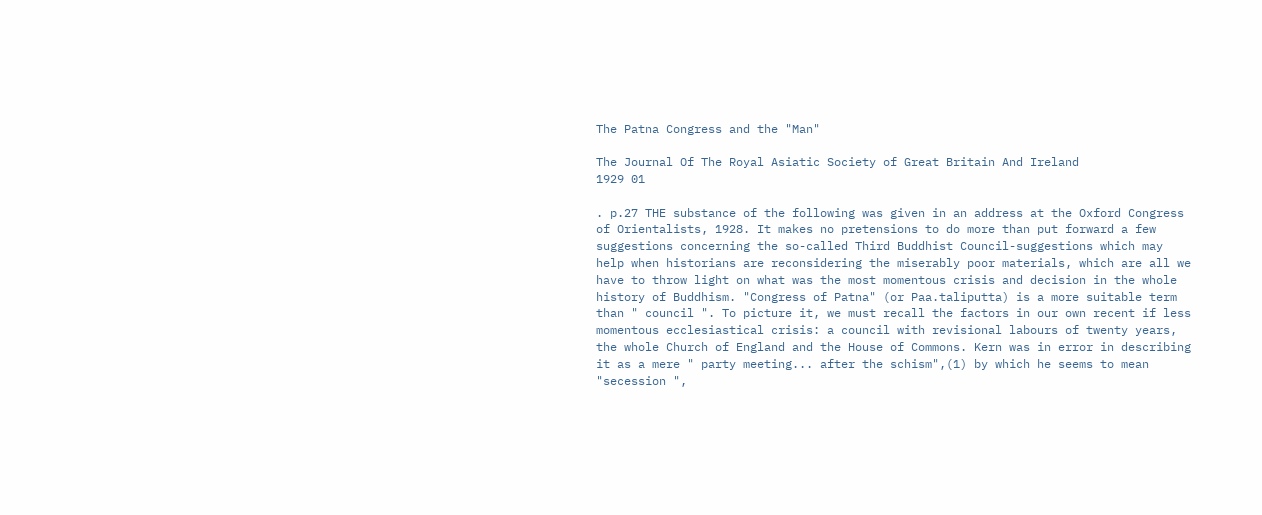The Patna Congress and the "Man"

The Journal Of The Royal Asiatic Society of Great Britain And Ireland
1929 01

. p.27 THE substance of the following was given in an address at the Oxford Congress of Orientalists, 1928. It makes no pretensions to do more than put forward a few suggestions concerning the so-called Third Buddhist Council-suggestions which may help when historians are reconsidering the miserably poor materials, which are all we have to throw light on what was the most momentous crisis and decision in the whole history of Buddhism. "Congress of Patna" (or Paa.taliputta) is a more suitable term than " council ". To picture it, we must recall the factors in our own recent if less momentous ecclesiastical crisis: a council with revisional labours of twenty years, the whole Church of England and the House of Commons. Kern was in error in describing it as a mere " party meeting... after the schism",(1) by which he seems to mean "secession ",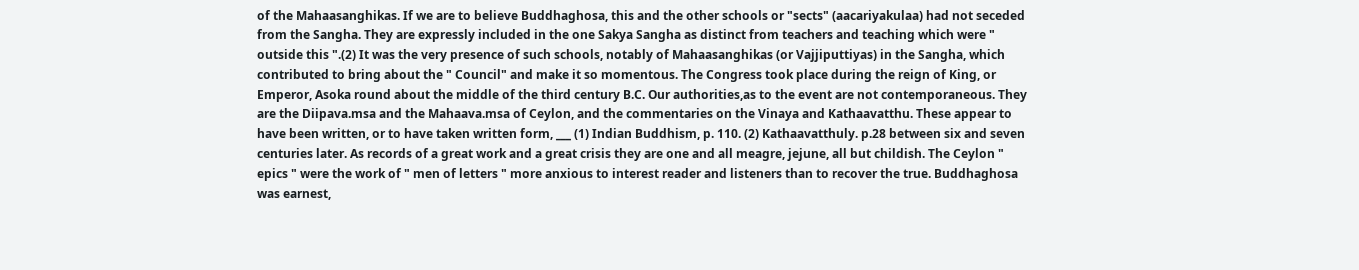of the Mahaasanghikas. If we are to believe Buddhaghosa, this and the other schools or "sects" (aacariyakulaa) had not seceded from the Sangha. They are expressly included in the one Sakya Sangha as distinct from teachers and teaching which were " outside this ".(2) It was the very presence of such schools, notably of Mahaasanghikas (or Vajjiputtiyas) in the Sangha, which contributed to bring about the " Council" and make it so momentous. The Congress took place during the reign of King, or Emperor, Asoka round about the middle of the third century B.C. Our authorities,as to the event are not contemporaneous. They are the Diipava.msa and the Mahaava.msa of Ceylon, and the commentaries on the Vinaya and Kathaavatthu. These appear to have been written, or to have taken written form, ___ (1) Indian Buddhism, p. 110. (2) Kathaavatthuly. p.28 between six and seven centuries later. As records of a great work and a great crisis they are one and all meagre, jejune, all but childish. The Ceylon " epics " were the work of " men of letters " more anxious to interest reader and listeners than to recover the true. Buddhaghosa was earnest,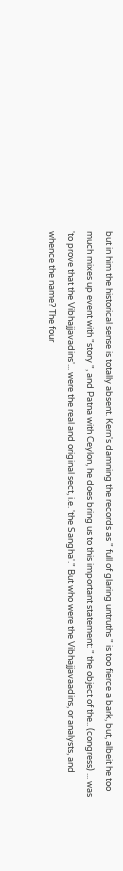but in him the historical sense is totally absent. Kern's damning the records as " full of glaring untruths " is too fierce a bark, but, albeit he too much mixes up event with "story ", and Patna with Ceylon, he does bring us to this important statement: " the object of the.. (congress) ... was 'to prove that the Vibhajjavadins'... were the real and original sect, i.e. 'the Sangha'." But who were the Vibhajjavaadins, or analysts, and whence the name? The four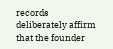records deliberately affirm that the founder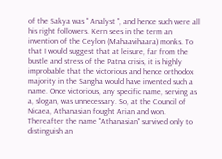of the Sakya was " Analyst ", and hence such were all his right followers. Kern sees in the term an invention of the Ceylon (Mahaavihaara) monks. To that I would suggest that at leisure, far from the bustle and stress of the Patna crisis, it is highly improbable that the victorious and hence orthodox majority in the Sangha would have invented such a name. Once victorious, any specific name, serving as a, slogan, was unnecessary. So, at the Council of Nicaea, Athanasian fought Arian and won. Thereafter the name "Athanasian" survived only to distinguish an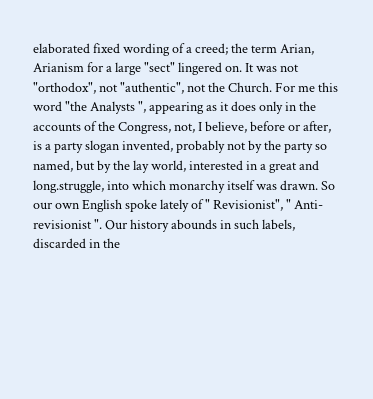elaborated fixed wording of a creed; the term Arian, Arianism for a large "sect" lingered on. It was not "orthodox", not "authentic", not the Church. For me this word "the Analysts ", appearing as it does only in the accounts of the Congress, not, I believe, before or after, is a party slogan invented, probably not by the party so named, but by the lay world, interested in a great and long.struggle, into which monarchy itself was drawn. So our own English spoke lately of " Revisionist", " Anti-revisionist ". Our history abounds in such labels, discarded in the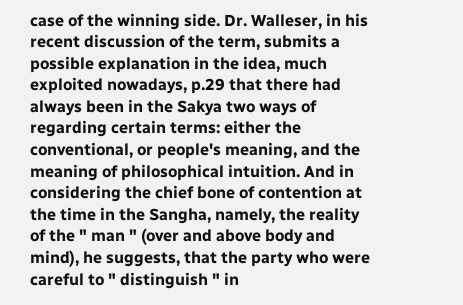case of the winning side. Dr. Walleser, in his recent discussion of the term, submits a possible explanation in the idea, much exploited nowadays, p.29 that there had always been in the Sakya two ways of regarding certain terms: either the conventional, or people's meaning, and the meaning of philosophical intuition. And in considering the chief bone of contention at the time in the Sangha, namely, the reality of the " man " (over and above body and mind), he suggests, that the party who were careful to " distinguish " in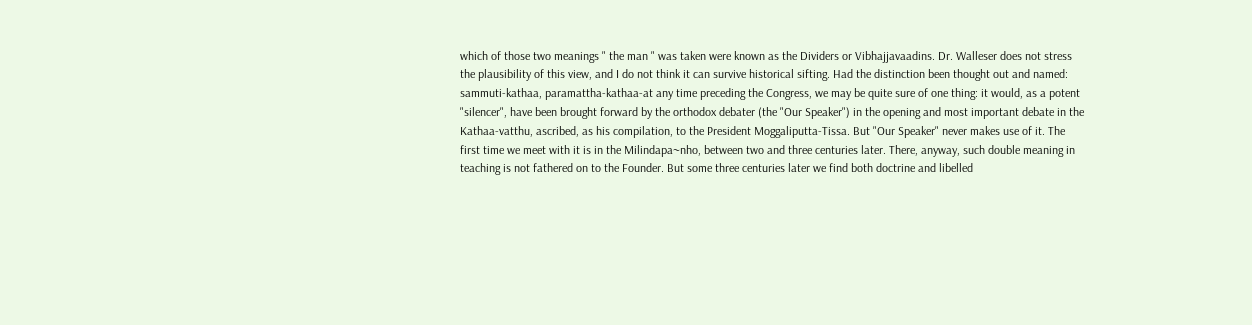which of those two meanings " the man " was taken were known as the Dividers or Vibhajjavaadins. Dr. Walleser does not stress the plausibility of this view, and I do not think it can survive historical sifting. Had the distinction been thought out and named: sammuti-kathaa, paramattha-kathaa-at any time preceding the Congress, we may be quite sure of one thing: it would, as a potent "silencer", have been brought forward by the orthodox debater (the "Our Speaker") in the opening and most important debate in the Kathaa-vatthu, ascribed, as his compilation, to the President Moggaliputta-Tissa. But "Our Speaker" never makes use of it. The first time we meet with it is in the Milindapa~nho, between two and three centuries later. There, anyway, such double meaning in teaching is not fathered on to the Founder. But some three centuries later we find both doctrine and libelled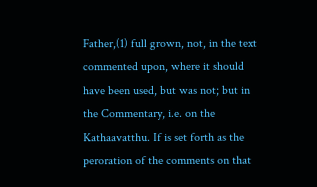Father,(1) full grown, not, in the text commented upon, where it should have been used, but was not; but in the Commentary, i.e. on the Kathaavatthu. If is set forth as the peroration of the comments on that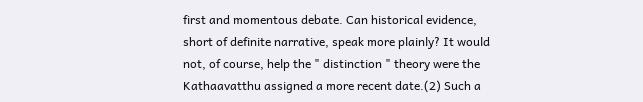first and momentous debate. Can historical evidence, short of definite narrative, speak more plainly? It would not, of course, help the " distinction " theory were the Kathaavatthu assigned a more recent date.(2) Such a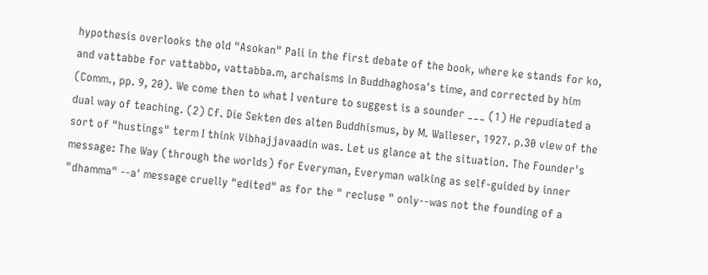hypothesis overlooks the old "Asokan" Pali in the first debate of the book, where ke stands for ko, and vattabbe for vattabbo, vattabba.m, archaisms in Buddhaghosa's time, and corrected by him (Comm., pp. 9, 20). We come then to what I venture to suggest is a sounder ___ (1) He repudiated a dual way of teaching. (2) Cf. Die Sekten des alten Buddhismus, by M. Walleser, 1927. p.30 view of the sort of "hustings" term I think Vibhajjavaadin was. Let us glance at the situation. The Founder's message: The Way (through the worlds) for Everyman, Everyman walking as self-guided by inner "dhamma" --a' message cruelly "edited" as for the " recluse " only--was not the founding of a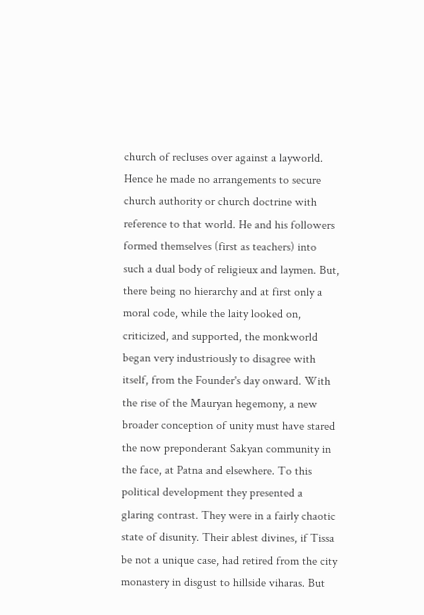church of recluses over against a layworld. Hence he made no arrangements to secure church authority or church doctrine with reference to that world. He and his followers formed themselves (first as teachers) into such a dual body of religieux and laymen. But, there being no hierarchy and at first only a moral code, while the laity looked on, criticized, and supported, the monkworld began very industriously to disagree with itself, from the Founder's day onward. With the rise of the Mauryan hegemony, a new broader conception of unity must have stared the now preponderant Sakyan community in the face, at Patna and elsewhere. To this political development they presented a glaring contrast. They were in a fairly chaotic state of disunity. Their ablest divines, if Tissa be not a unique case, had retired from the city monastery in disgust to hillside viharas. But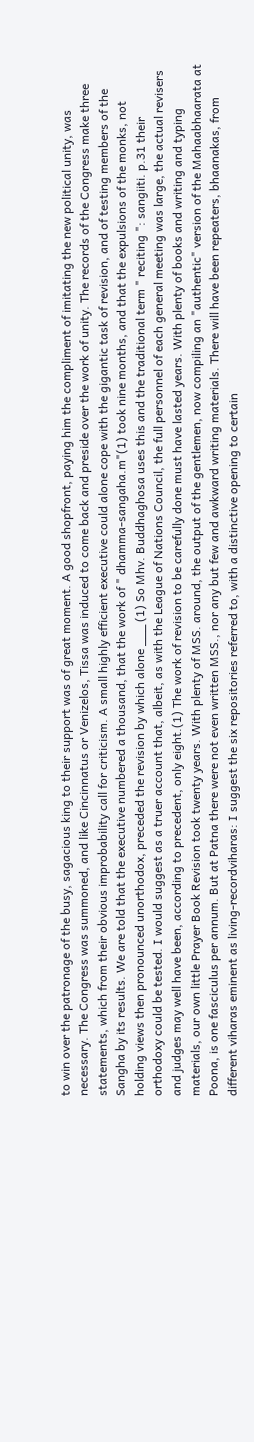to win over the patronage of the busy, sagacious king to their support was of great moment. A good shopfront, paying him the compliment of imitating the new political unity, was necessary. The Congress was summoned, and like Cincinnatus or Venizelos, Tissa was induced to come back and preside over the work of unity. The records of the Congress make three statements, which from their obvious improbability call for criticism. A small highly efficient executive could alone cope with the gigantic task of revision, and of testing members of the Sangha by its results. We are told that the executive numbered a thousand, that the work of " dhamma-sangaha.m"(1) took nine months, and that the expulsions of the monks, not holding views then pronounced unorthodox, preceded the revision by which alone ___ (1) So Mhv. Buddhaghosa uses this and the traditional term " reciting ": sangiiti. p.31 their orthodoxy could be tested. I would suggest as a truer account that, albeit, as with the League of Nations Council, the full personnel of each general meeting was large, the actual revisers and judges may well have been, according to precedent, only eight.(1) The work of revision to be carefully done must have lasted years. With plenty of books and writing and typing materials, our own little Prayer Book Revision took twenty years. With plenty of MSS. around, the output of the gentlemen, now compiling an "authentic" version of the Mahaabhaarata at Poona, is one fasciculus per annum. But at Patna there were not even written MSS., nor any but few and awkward writing materials. There will have been repeaters, bhaanakas, from different viharas eminent as living-recordviharas: I suggest the six repositories referred to, with a distinctive opening to certain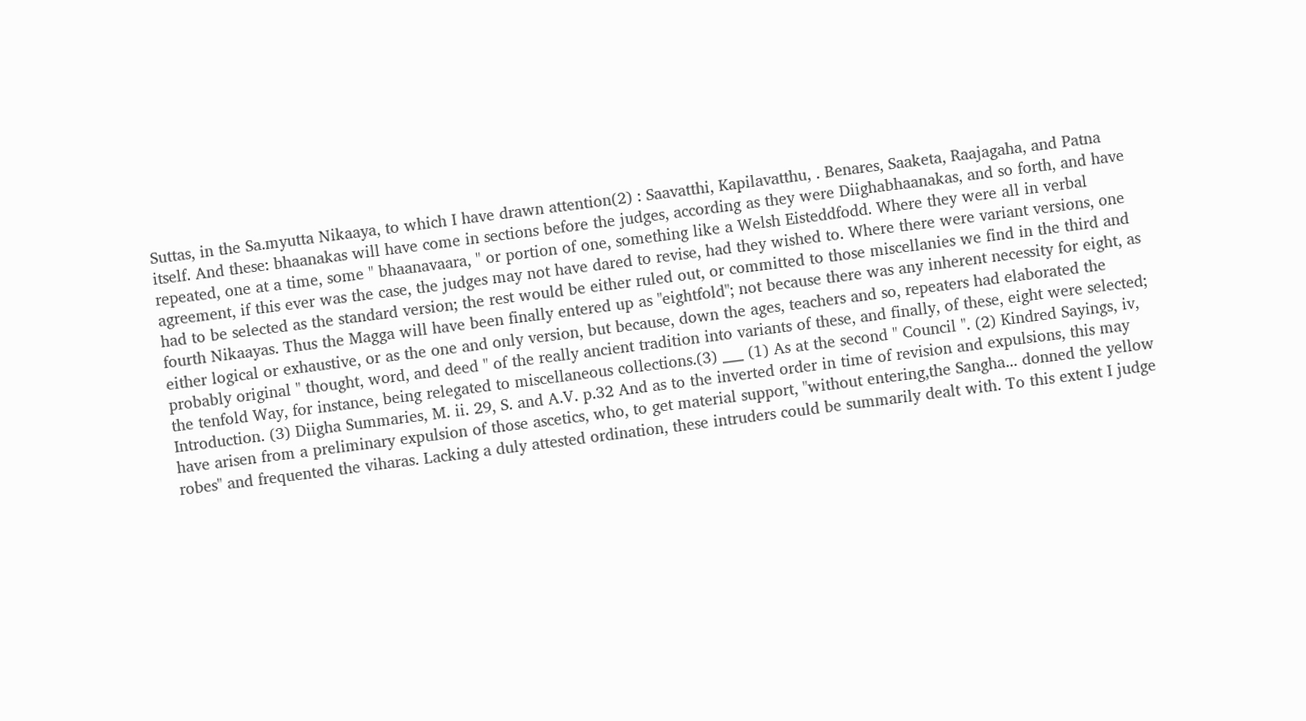Suttas, in the Sa.myutta Nikaaya, to which I have drawn attention(2) : Saavatthi, Kapilavatthu, . Benares, Saaketa, Raajagaha, and Patna itself. And these: bhaanakas will have come in sections before the judges, according as they were Diighabhaanakas, and so forth, and have repeated, one at a time, some " bhaanavaara, " or portion of one, something like a Welsh Eisteddfodd. Where they were all in verbal agreement, if this ever was the case, the judges may not have dared to revise, had they wished to. Where there were variant versions, one had to be selected as the standard version; the rest would be either ruled out, or committed to those miscellanies we find in the third and fourth Nikaayas. Thus the Magga will have been finally entered up as "eightfold"; not because there was any inherent necessity for eight, as either logical or exhaustive, or as the one and only version, but because, down the ages, teachers and so, repeaters had elaborated the probably original " thought, word, and deed " of the really ancient tradition into variants of these, and finally, of these, eight were selected; the tenfold Way, for instance, being relegated to miscellaneous collections.(3) ___ (1) As at the second " Council ". (2) Kindred Sayings, iv, Introduction. (3) Diigha Summaries, M. ii. 29, S. and A.V. p.32 And as to the inverted order in time of revision and expulsions, this may have arisen from a preliminary expulsion of those ascetics, who, to get material support, "without entering,the Sangha... donned the yellow robes" and frequented the viharas. Lacking a duly attested ordination, these intruders could be summarily dealt with. To this extent I judge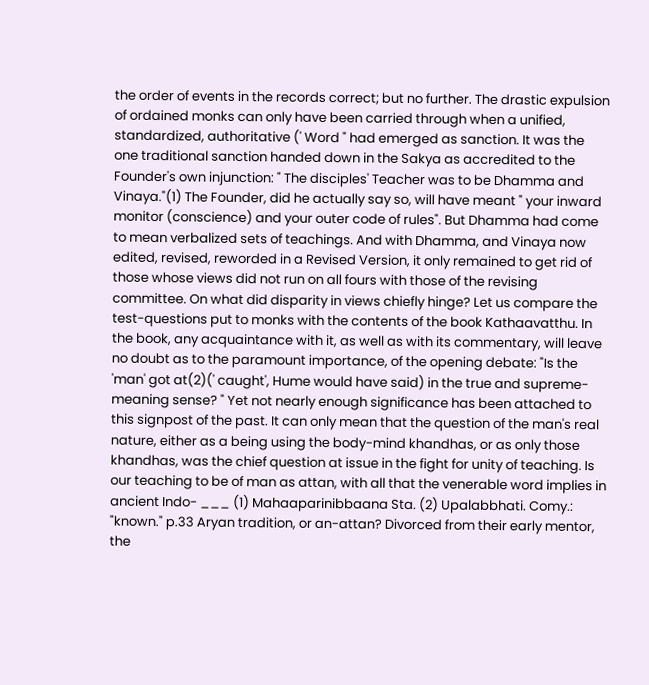the order of events in the records correct; but no further. The drastic expulsion of ordained monks can only have been carried through when a unified, standardized, authoritative (' Word " had emerged as sanction. It was the one traditional sanction handed down in the Sakya as accredited to the Founder's own injunction: " The disciples' Teacher was to be Dhamma and Vinaya."(1) The Founder, did he actually say so, will have meant " your inward monitor (conscience) and your outer code of rules". But Dhamma had come to mean verbalized sets of teachings. And with Dhamma, and Vinaya now edited, revised, reworded in a Revised Version, it only remained to get rid of those whose views did not run on all fours with those of the revising committee. On what did disparity in views chiefly hinge? Let us compare the test-questions put to monks with the contents of the book Kathaavatthu. In the book, any acquaintance with it, as well as with its commentary, will leave no doubt as to the paramount importance, of the opening debate: "Is the 'man' got at(2)(' caught', Hume would have said) in the true and supreme-meaning sense? " Yet not nearly enough significance has been attached to this signpost of the past. It can only mean that the question of the man's real nature, either as a being using the body-mind khandhas, or as only those khandhas, was the chief question at issue in the fight for unity of teaching. Is our teaching to be of man as attan, with all that the venerable word implies in ancient Indo- ___ (1) Mahaaparinibbaana Sta. (2) Upalabbhati. Comy.: "known." p.33 Aryan tradition, or an-attan? Divorced from their early mentor, the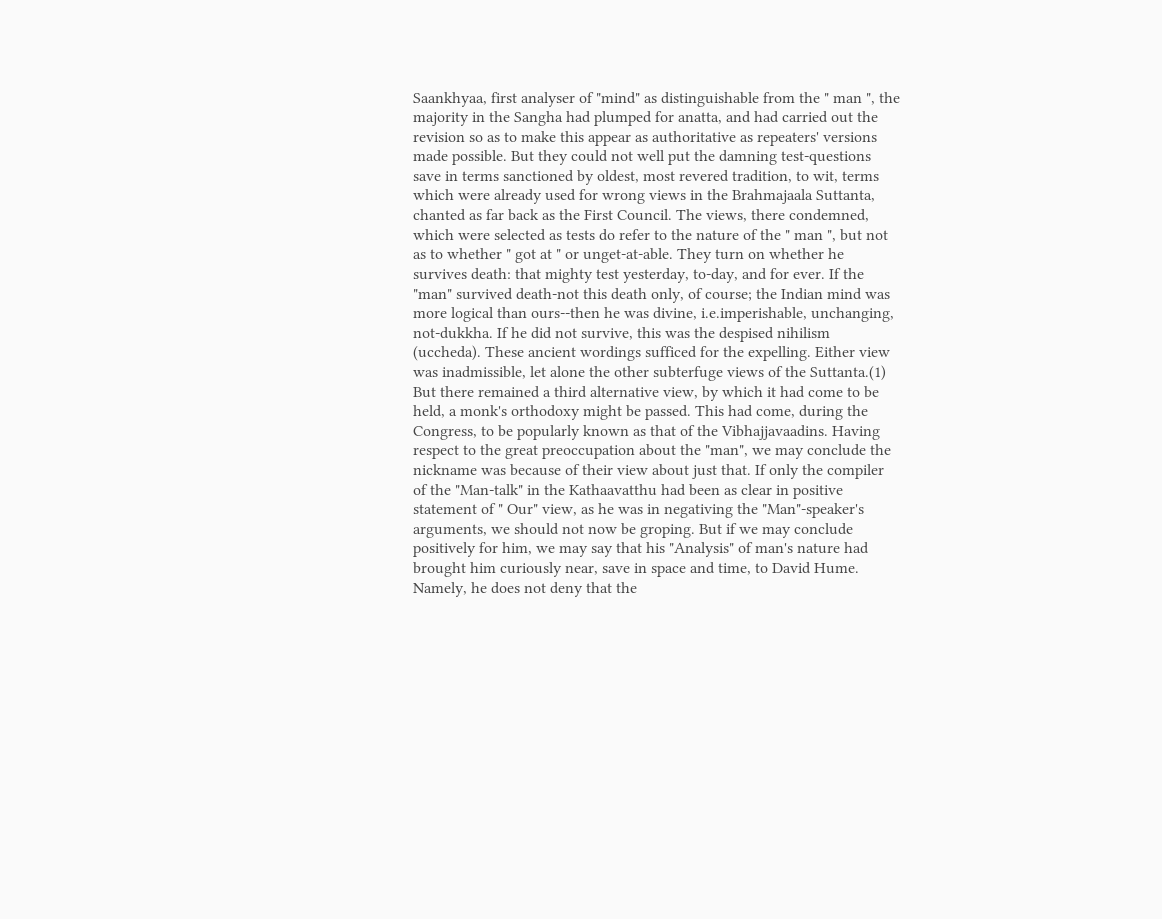Saankhyaa, first analyser of "mind" as distinguishable from the " man ", the majority in the Sangha had plumped for anatta, and had carried out the revision so as to make this appear as authoritative as repeaters' versions made possible. But they could not well put the damning test-questions save in terms sanctioned by oldest, most revered tradition, to wit, terms which were already used for wrong views in the Brahmajaala Suttanta, chanted as far back as the First Council. The views, there condemned, which were selected as tests do refer to the nature of the " man ", but not as to whether " got at " or unget-at-able. They turn on whether he survives death: that mighty test yesterday, to-day, and for ever. If the "man" survived death-not this death only, of course; the Indian mind was more logical than ours--then he was divine, i.e.imperishable, unchanging, not-dukkha. If he did not survive, this was the despised nihilism (uccheda). These ancient wordings sufficed for the expelling. Either view was inadmissible, let alone the other subterfuge views of the Suttanta.(1) But there remained a third alternative view, by which it had come to be held, a monk's orthodoxy might be passed. This had come, during the Congress, to be popularly known as that of the Vibhajjavaadins. Having respect to the great preoccupation about the "man", we may conclude the nickname was because of their view about just that. If only the compiler of the "Man-talk" in the Kathaavatthu had been as clear in positive statement of " Our" view, as he was in negativing the "Man"-speaker's arguments, we should not now be groping. But if we may conclude positively for him, we may say that his "Analysis" of man's nature had brought him curiously near, save in space and time, to David Hume. Namely, he does not deny that the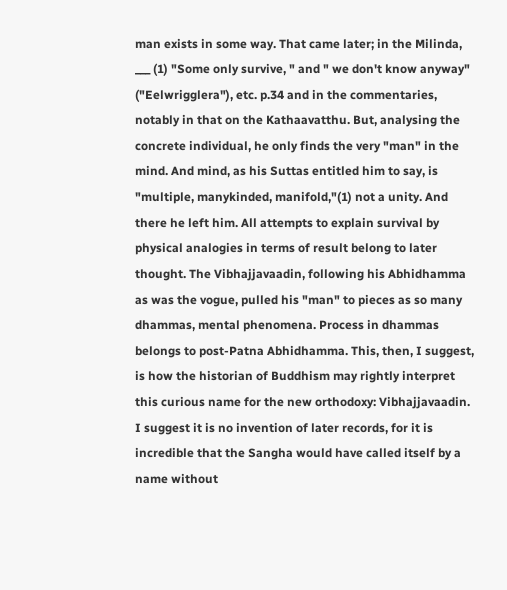man exists in some way. That came later; in the Milinda, ___ (1) "Some only survive, " and " we don't know anyway" ("Eelwrigglera"), etc. p.34 and in the commentaries, notably in that on the Kathaavatthu. But, analysing the concrete individual, he only finds the very "man" in the mind. And mind, as his Suttas entitled him to say, is "multiple, manykinded, manifold,"(1) not a unity. And there he left him. All attempts to explain survival by physical analogies in terms of result belong to later thought. The Vibhajjavaadin, following his Abhidhamma as was the vogue, pulled his "man" to pieces as so many dhammas, mental phenomena. Process in dhammas belongs to post-Patna Abhidhamma. This, then, I suggest, is how the historian of Buddhism may rightly interpret this curious name for the new orthodoxy: Vibhajjavaadin. I suggest it is no invention of later records, for it is incredible that the Sangha would have called itself by a name without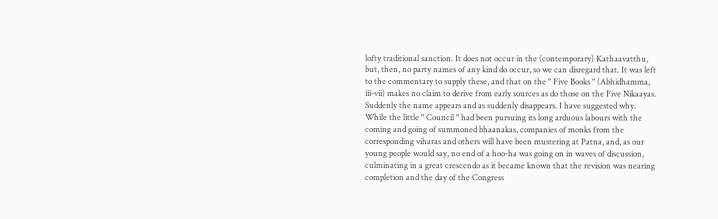lofty traditional sanction. It does not occur in the (contemporary) Kathaavatthu, but, then, no party names of any kind do occur, so we can disregard that. It was left to the commentary to supply these, and that on the " Five Books " (Abhidhamma, iii-vii) makes no claim to derive from early sources as do those on the Five Nikaayas. Suddenly the name appears and as suddenly disappears. I have suggested why. While the little " Council " had been pursuing its long arduous labours with the coming and going of summoned bhaanakas, companies of monks from the corresponding viharas and others will have been mustering at Patna, and, as our young people would say, no end of a hoo-ha was going on in waves of discussion, culminating in a great crescendo as it became known that the revision was nearing completion and the day of the Congress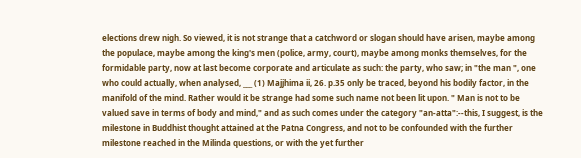elections drew nigh. So viewed, it is not strange that a catchword or slogan should have arisen, maybe among the populace, maybe among the king's men (police, army, court), maybe among monks themselves, for the formidable party, now at last become corporate and articulate as such: the party, who saw; in "the man ", one who could actually, when analysed, ___ (1) Majjhima ii, 26. p.35 only be traced, beyond his bodily factor, in the manifold of the mind. Rather would it be strange had some such name not been lit upon. " Man is not to be valued save in terms of body and mind," and as such comes under the category "an-atta":--this, I suggest, is the milestone in Buddhist thought attained at the Patna Congress, and not to be confounded with the further milestone reached in the Milinda questions, or with the yet further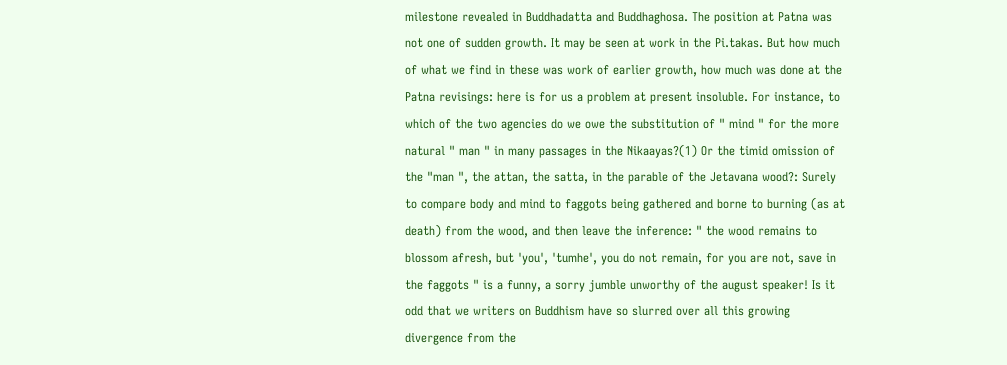milestone revealed in Buddhadatta and Buddhaghosa. The position at Patna was not one of sudden growth. It may be seen at work in the Pi.takas. But how much of what we find in these was work of earlier growth, how much was done at the Patna revisings: here is for us a problem at present insoluble. For instance, to which of the two agencies do we owe the substitution of " mind " for the more natural " man " in many passages in the Nikaayas?(1) Or the timid omission of the "man ", the attan, the satta, in the parable of the Jetavana wood?: Surely to compare body and mind to faggots being gathered and borne to burning (as at death) from the wood, and then leave the inference: " the wood remains to blossom afresh, but 'you', 'tumhe', you do not remain, for you are not, save in the faggots " is a funny, a sorry jumble unworthy of the august speaker! Is it odd that we writers on Buddhism have so slurred over all this growing divergence from the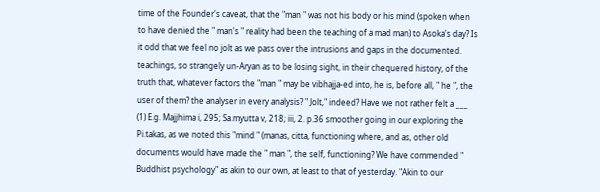time of the Founder's caveat, that the "man " was not his body or his mind (spoken when to have denied the " man's " reality had been the teaching of a mad man) to Asoka's day? Is it odd that we feel no jolt as we pass over the intrusions and gaps in the documented. teachings, so strangely un-Aryan as to be losing sight, in their chequered history, of the truth that, whatever factors the "man " may be vibhajja-ed into, he is, before all, " he ", the user of them? the analyser in every analysis? " Jolt," indeed? Have we not rather felt a ___ (1) E.g. Majjhima i, 295; Sa.myutta v, 218; iii, 2. p.36 smoother going in our exploring the Pi.takas, as we noted this "mind " (manas, citta, functioning where, and as, other old documents would have made the " man ", the self, functioning? We have commended " Buddhist psychology" as akin to our own, at least to that of yesterday. "Akin to our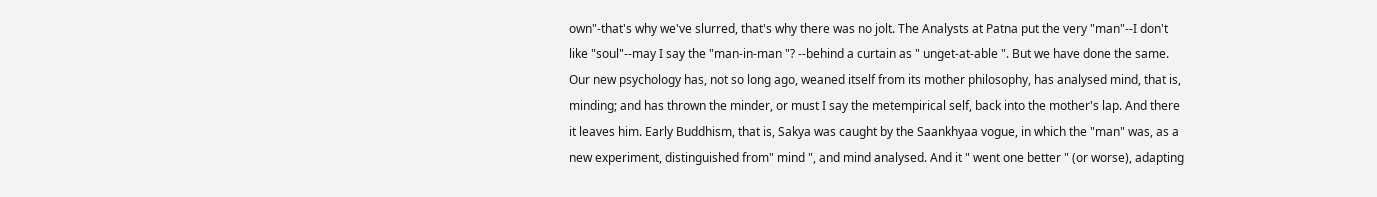own"-that's why we've slurred, that's why there was no jolt. The Analysts at Patna put the very "man"--I don't like "soul"--may I say the "man-in-man "? --behind a curtain as " unget-at-able ". But we have done the same. Our new psychology has, not so long ago, weaned itself from its mother philosophy, has analysed mind, that is, minding; and has thrown the minder, or must I say the metempirical self, back into the mother's lap. And there it leaves him. Early Buddhism, that is, Sakya was caught by the Saankhyaa vogue, in which the "man" was, as a new experiment, distinguished from" mind ", and mind analysed. And it " went one better " (or worse), adapting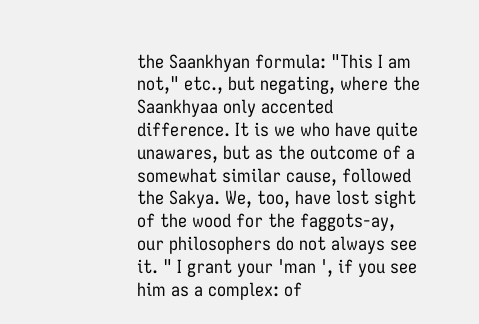the Saankhyan formula: "This I am not," etc., but negating, where the Saankhyaa only accented difference. It is we who have quite unawares, but as the outcome of a somewhat similar cause, followed the Sakya. We, too, have lost sight of the wood for the faggots-ay, our philosophers do not always see it. " I grant your 'man ', if you see him as a complex: of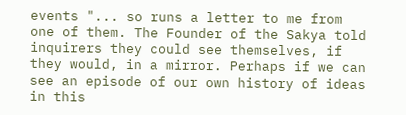events "... so runs a letter to me from one of them. The Founder of the Sakya told inquirers they could see themselves, if they would, in a mirror. Perhaps if we can see an episode of our own history of ideas in this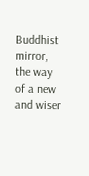Buddhist mirror, the way of a new and wiser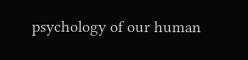psychology of our human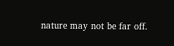nature may not be far off.